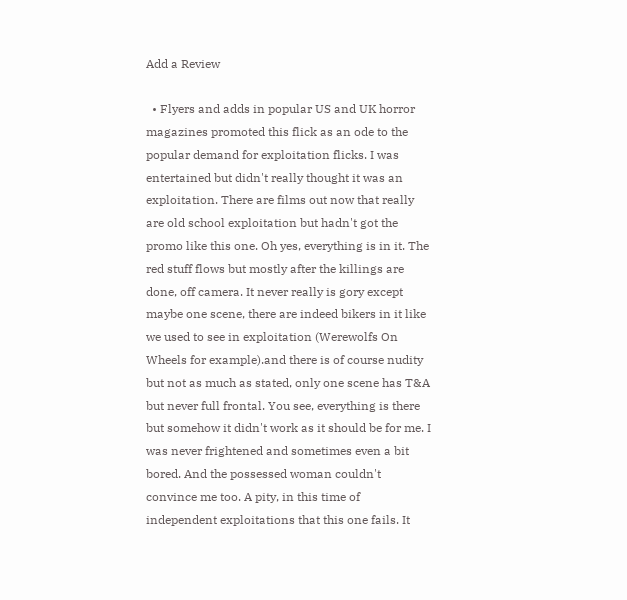Add a Review

  • Flyers and adds in popular US and UK horror magazines promoted this flick as an ode to the popular demand for exploitation flicks. I was entertained but didn't really thought it was an exploitation. There are films out now that really are old school exploitation but hadn't got the promo like this one. Oh yes, everything is in it. The red stuff flows but mostly after the killings are done, off camera. It never really is gory except maybe one scene, there are indeed bikers in it like we used to see in exploitation (Werewolfs On Wheels for example).and there is of course nudity but not as much as stated, only one scene has T&A but never full frontal. You see, everything is there but somehow it didn't work as it should be for me. I was never frightened and sometimes even a bit bored. And the possessed woman couldn't convince me too. A pity, in this time of independent exploitations that this one fails. It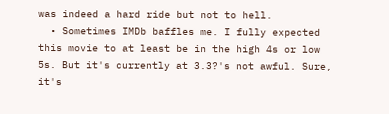was indeed a hard ride but not to hell.
  • Sometimes IMDb baffles me. I fully expected this movie to at least be in the high 4s or low 5s. But it's currently at 3.3?'s not awful. Sure, it's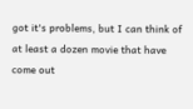got it's problems, but I can think of at least a dozen movie that have come out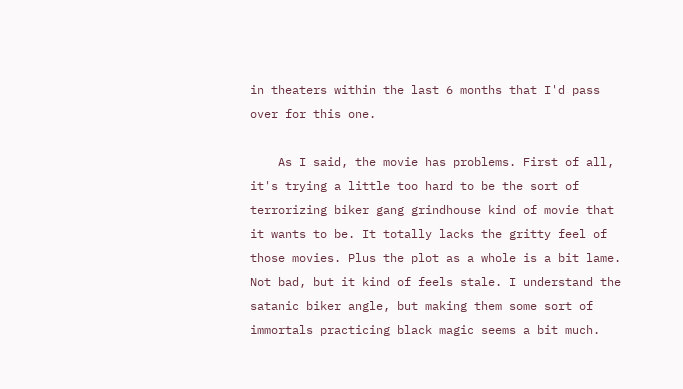in theaters within the last 6 months that I'd pass over for this one.

    As I said, the movie has problems. First of all, it's trying a little too hard to be the sort of terrorizing biker gang grindhouse kind of movie that it wants to be. It totally lacks the gritty feel of those movies. Plus the plot as a whole is a bit lame. Not bad, but it kind of feels stale. I understand the satanic biker angle, but making them some sort of immortals practicing black magic seems a bit much.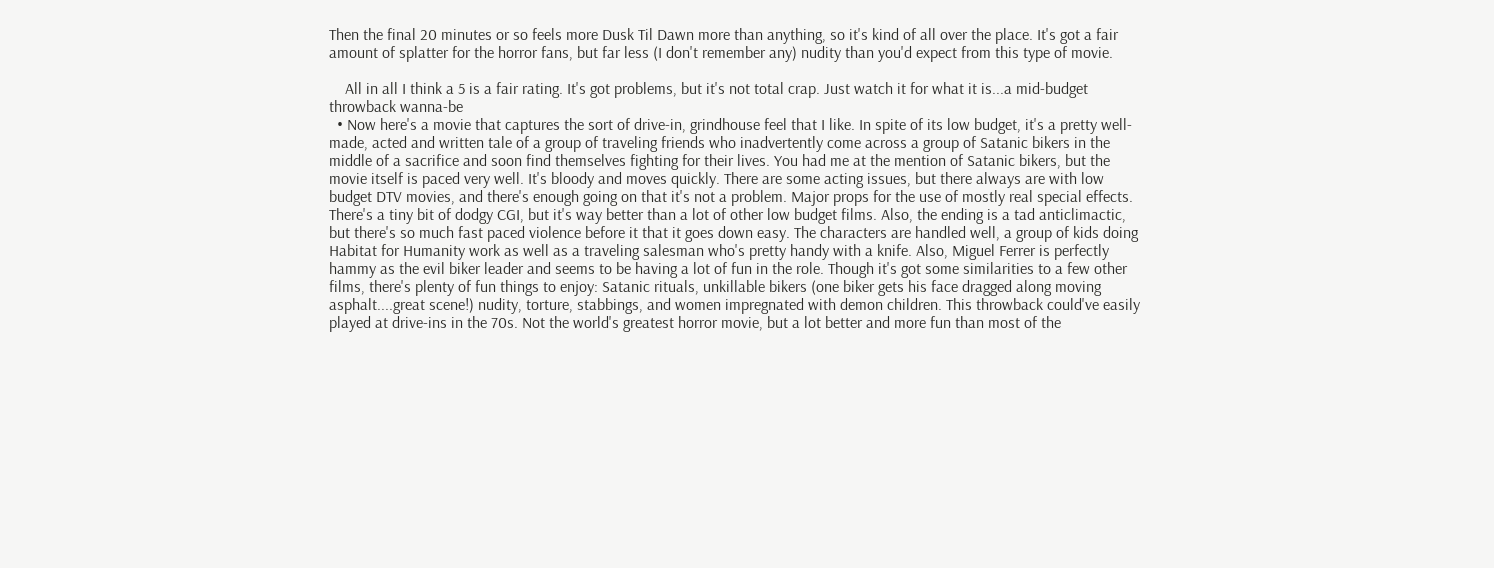Then the final 20 minutes or so feels more Dusk Til Dawn more than anything, so it's kind of all over the place. It's got a fair amount of splatter for the horror fans, but far less (I don't remember any) nudity than you'd expect from this type of movie.

    All in all I think a 5 is a fair rating. It's got problems, but it's not total crap. Just watch it for what it is...a mid-budget throwback wanna-be
  • Now here's a movie that captures the sort of drive-in, grindhouse feel that I like. In spite of its low budget, it's a pretty well-made, acted and written tale of a group of traveling friends who inadvertently come across a group of Satanic bikers in the middle of a sacrifice and soon find themselves fighting for their lives. You had me at the mention of Satanic bikers, but the movie itself is paced very well. It's bloody and moves quickly. There are some acting issues, but there always are with low budget DTV movies, and there's enough going on that it's not a problem. Major props for the use of mostly real special effects. There's a tiny bit of dodgy CGI, but it's way better than a lot of other low budget films. Also, the ending is a tad anticlimactic, but there's so much fast paced violence before it that it goes down easy. The characters are handled well, a group of kids doing Habitat for Humanity work as well as a traveling salesman who's pretty handy with a knife. Also, Miguel Ferrer is perfectly hammy as the evil biker leader and seems to be having a lot of fun in the role. Though it's got some similarities to a few other films, there's plenty of fun things to enjoy: Satanic rituals, unkillable bikers (one biker gets his face dragged along moving asphalt....great scene!) nudity, torture, stabbings, and women impregnated with demon children. This throwback could've easily played at drive-ins in the 70s. Not the world's greatest horror movie, but a lot better and more fun than most of the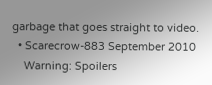garbage that goes straight to video.
  • Scarecrow-883 September 2010
    Warning: Spoilers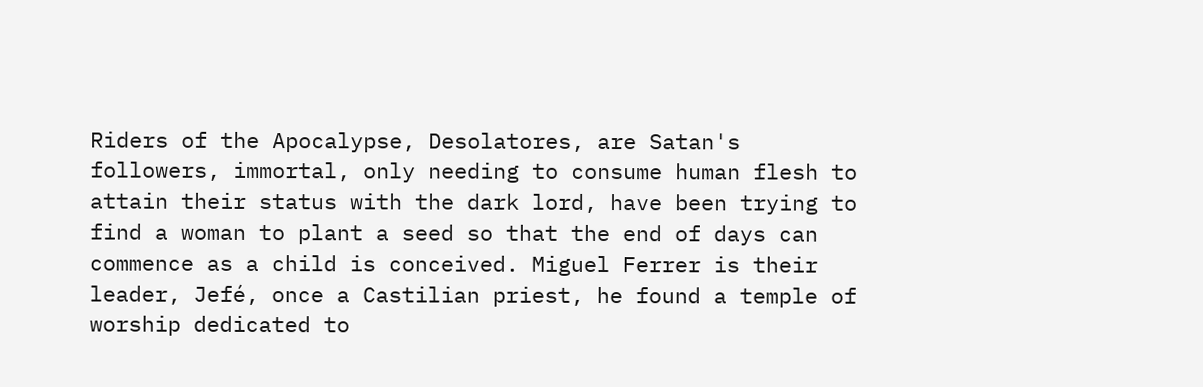Riders of the Apocalypse, Desolatores, are Satan's followers, immortal, only needing to consume human flesh to attain their status with the dark lord, have been trying to find a woman to plant a seed so that the end of days can commence as a child is conceived. Miguel Ferrer is their leader, Jefé, once a Castilian priest, he found a temple of worship dedicated to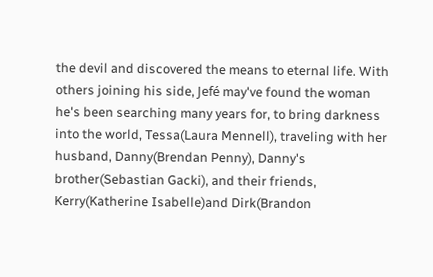the devil and discovered the means to eternal life. With others joining his side, Jefé may've found the woman he's been searching many years for, to bring darkness into the world, Tessa(Laura Mennell), traveling with her husband, Danny(Brendan Penny), Danny's brother(Sebastian Gacki), and their friends, Kerry(Katherine Isabelle)and Dirk(Brandon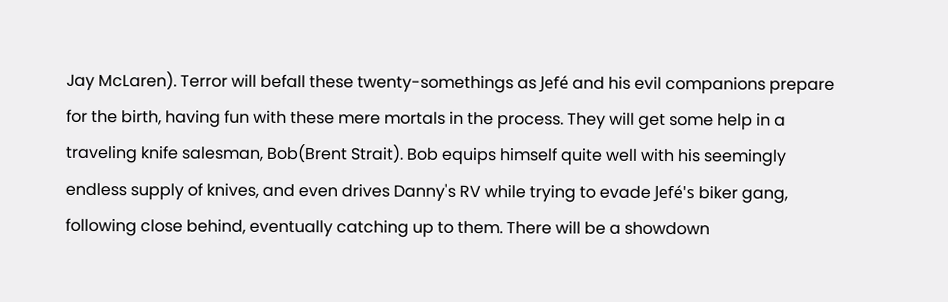Jay McLaren). Terror will befall these twenty-somethings as Jefé and his evil companions prepare for the birth, having fun with these mere mortals in the process. They will get some help in a traveling knife salesman, Bob(Brent Strait). Bob equips himself quite well with his seemingly endless supply of knives, and even drives Danny's RV while trying to evade Jefé's biker gang, following close behind, eventually catching up to them. There will be a showdown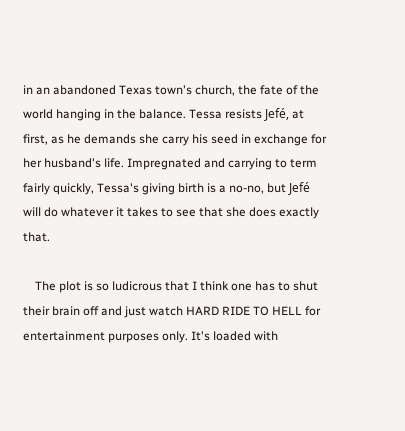in an abandoned Texas town's church, the fate of the world hanging in the balance. Tessa resists Jefé, at first, as he demands she carry his seed in exchange for her husband's life. Impregnated and carrying to term fairly quickly, Tessa's giving birth is a no-no, but Jefé will do whatever it takes to see that she does exactly that.

    The plot is so ludicrous that I think one has to shut their brain off and just watch HARD RIDE TO HELL for entertainment purposes only. It's loaded with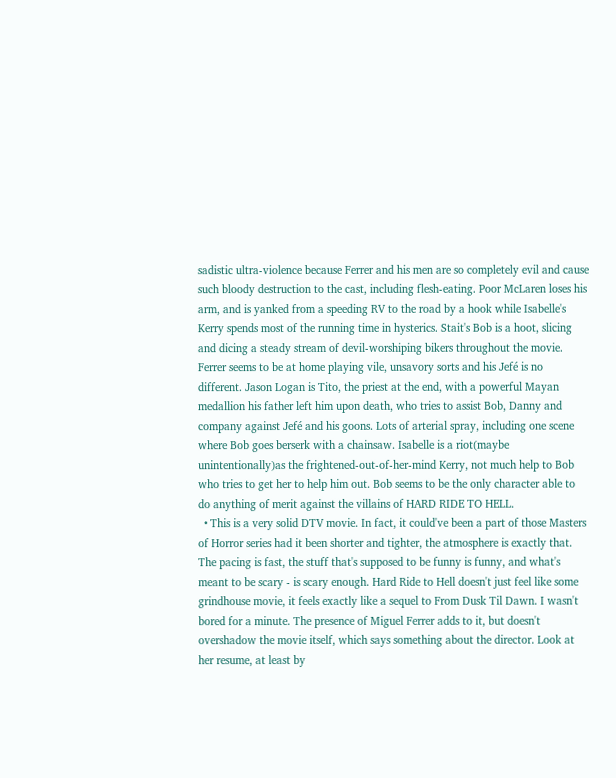sadistic ultra-violence because Ferrer and his men are so completely evil and cause such bloody destruction to the cast, including flesh-eating. Poor McLaren loses his arm, and is yanked from a speeding RV to the road by a hook while Isabelle's Kerry spends most of the running time in hysterics. Stait's Bob is a hoot, slicing and dicing a steady stream of devil-worshiping bikers throughout the movie. Ferrer seems to be at home playing vile, unsavory sorts and his Jefé is no different. Jason Logan is Tito, the priest at the end, with a powerful Mayan medallion his father left him upon death, who tries to assist Bob, Danny and company against Jefé and his goons. Lots of arterial spray, including one scene where Bob goes berserk with a chainsaw. Isabelle is a riot(maybe unintentionally)as the frightened-out-of-her-mind Kerry, not much help to Bob who tries to get her to help him out. Bob seems to be the only character able to do anything of merit against the villains of HARD RIDE TO HELL.
  • This is a very solid DTV movie. In fact, it could've been a part of those Masters of Horror series had it been shorter and tighter, the atmosphere is exactly that. The pacing is fast, the stuff that's supposed to be funny is funny, and what's meant to be scary - is scary enough. Hard Ride to Hell doesn't just feel like some grindhouse movie, it feels exactly like a sequel to From Dusk Til Dawn. I wasn't bored for a minute. The presence of Miguel Ferrer adds to it, but doesn't overshadow the movie itself, which says something about the director. Look at her resume, at least by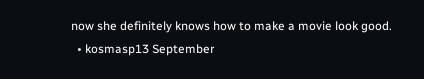now she definitely knows how to make a movie look good.
  • kosmasp13 September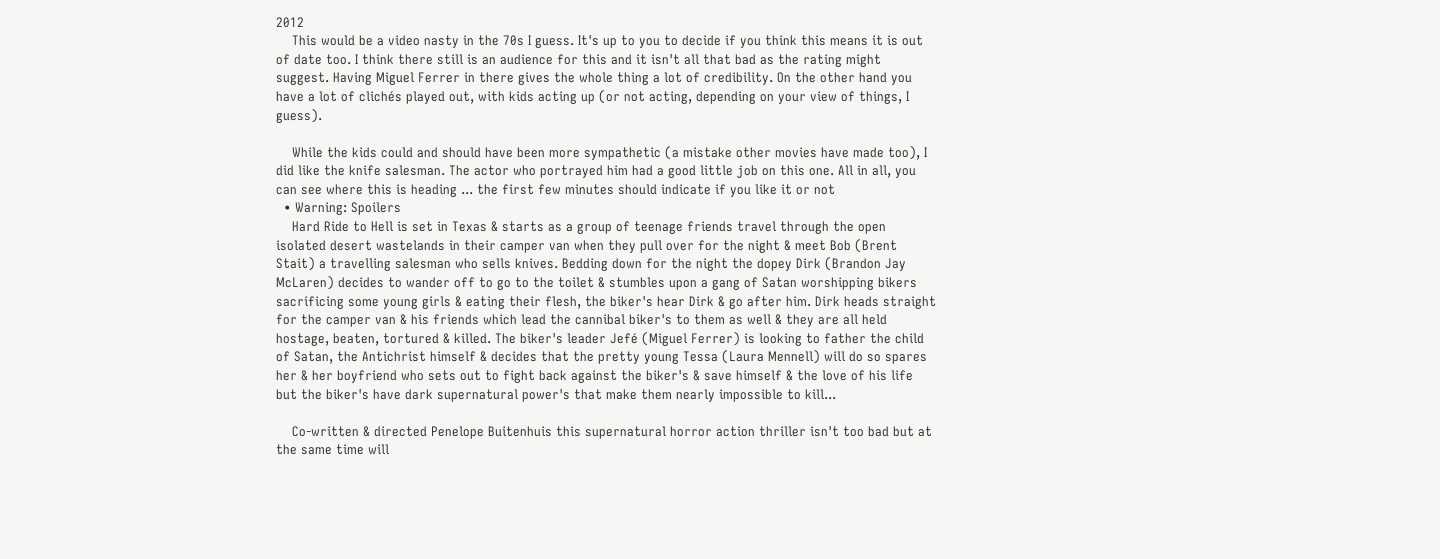2012
    This would be a video nasty in the 70s I guess. It's up to you to decide if you think this means it is out of date too. I think there still is an audience for this and it isn't all that bad as the rating might suggest. Having Miguel Ferrer in there gives the whole thing a lot of credibility. On the other hand you have a lot of clichés played out, with kids acting up (or not acting, depending on your view of things, I guess).

    While the kids could and should have been more sympathetic (a mistake other movies have made too), I did like the knife salesman. The actor who portrayed him had a good little job on this one. All in all, you can see where this is heading ... the first few minutes should indicate if you like it or not
  • Warning: Spoilers
    Hard Ride to Hell is set in Texas & starts as a group of teenage friends travel through the open isolated desert wastelands in their camper van when they pull over for the night & meet Bob (Brent Stait) a travelling salesman who sells knives. Bedding down for the night the dopey Dirk (Brandon Jay McLaren) decides to wander off to go to the toilet & stumbles upon a gang of Satan worshipping bikers sacrificing some young girls & eating their flesh, the biker's hear Dirk & go after him. Dirk heads straight for the camper van & his friends which lead the cannibal biker's to them as well & they are all held hostage, beaten, tortured & killed. The biker's leader Jefé (Miguel Ferrer) is looking to father the child of Satan, the Antichrist himself & decides that the pretty young Tessa (Laura Mennell) will do so spares her & her boyfriend who sets out to fight back against the biker's & save himself & the love of his life but the biker's have dark supernatural power's that make them nearly impossible to kill...

    Co-written & directed Penelope Buitenhuis this supernatural horror action thriller isn't too bad but at the same time will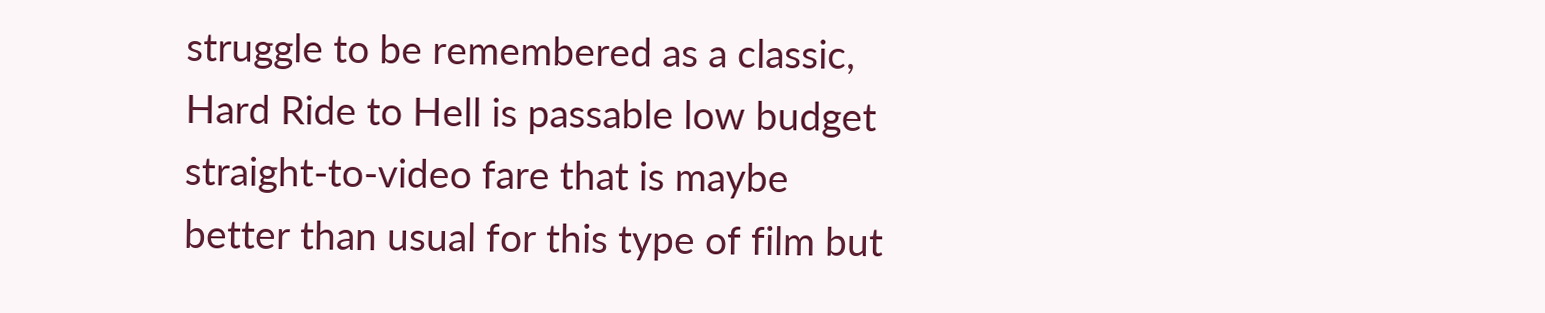struggle to be remembered as a classic, Hard Ride to Hell is passable low budget straight-to-video fare that is maybe better than usual for this type of film but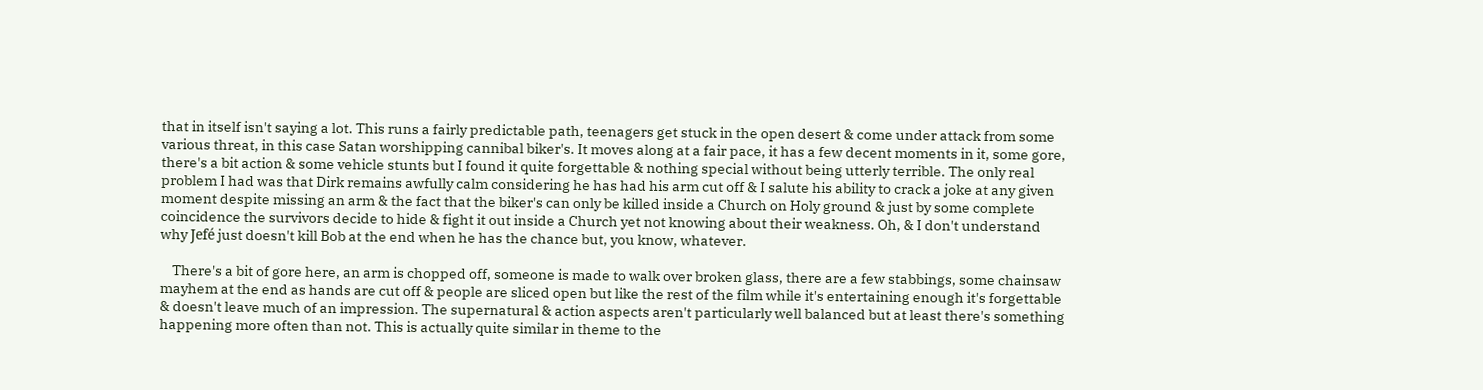that in itself isn't saying a lot. This runs a fairly predictable path, teenagers get stuck in the open desert & come under attack from some various threat, in this case Satan worshipping cannibal biker's. It moves along at a fair pace, it has a few decent moments in it, some gore, there's a bit action & some vehicle stunts but I found it quite forgettable & nothing special without being utterly terrible. The only real problem I had was that Dirk remains awfully calm considering he has had his arm cut off & I salute his ability to crack a joke at any given moment despite missing an arm & the fact that the biker's can only be killed inside a Church on Holy ground & just by some complete coincidence the survivors decide to hide & fight it out inside a Church yet not knowing about their weakness. Oh, & I don't understand why Jefé just doesn't kill Bob at the end when he has the chance but, you know, whatever.

    There's a bit of gore here, an arm is chopped off, someone is made to walk over broken glass, there are a few stabbings, some chainsaw mayhem at the end as hands are cut off & people are sliced open but like the rest of the film while it's entertaining enough it's forgettable & doesn't leave much of an impression. The supernatural & action aspects aren't particularly well balanced but at least there's something happening more often than not. This is actually quite similar in theme to the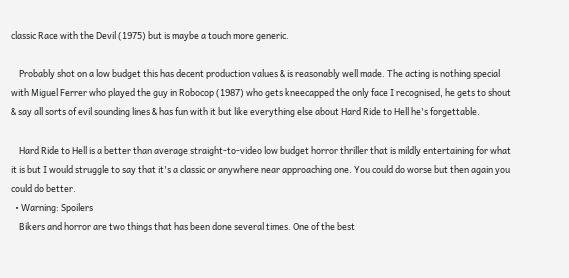classic Race with the Devil (1975) but is maybe a touch more generic.

    Probably shot on a low budget this has decent production values & is reasonably well made. The acting is nothing special with Miguel Ferrer who played the guy in Robocop (1987) who gets kneecapped the only face I recognised, he gets to shout & say all sorts of evil sounding lines & has fun with it but like everything else about Hard Ride to Hell he's forgettable.

    Hard Ride to Hell is a better than average straight-to-video low budget horror thriller that is mildly entertaining for what it is but I would struggle to say that it's a classic or anywhere near approaching one. You could do worse but then again you could do better.
  • Warning: Spoilers
    Bikers and horror are two things that has been done several times. One of the best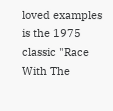loved examples is the 1975 classic "Race With The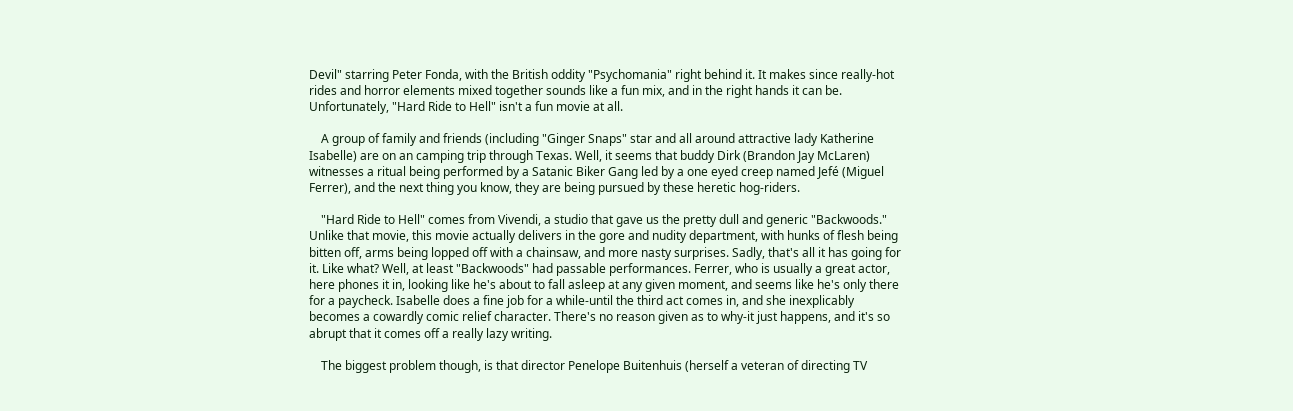Devil" starring Peter Fonda, with the British oddity "Psychomania" right behind it. It makes since really-hot rides and horror elements mixed together sounds like a fun mix, and in the right hands it can be. Unfortunately, "Hard Ride to Hell" isn't a fun movie at all.

    A group of family and friends (including "Ginger Snaps" star and all around attractive lady Katherine Isabelle) are on an camping trip through Texas. Well, it seems that buddy Dirk (Brandon Jay McLaren) witnesses a ritual being performed by a Satanic Biker Gang led by a one eyed creep named Jefé (Miguel Ferrer), and the next thing you know, they are being pursued by these heretic hog-riders.

    "Hard Ride to Hell" comes from Vivendi, a studio that gave us the pretty dull and generic "Backwoods." Unlike that movie, this movie actually delivers in the gore and nudity department, with hunks of flesh being bitten off, arms being lopped off with a chainsaw, and more nasty surprises. Sadly, that's all it has going for it. Like what? Well, at least "Backwoods" had passable performances. Ferrer, who is usually a great actor, here phones it in, looking like he's about to fall asleep at any given moment, and seems like he's only there for a paycheck. Isabelle does a fine job for a while-until the third act comes in, and she inexplicably becomes a cowardly comic relief character. There's no reason given as to why-it just happens, and it's so abrupt that it comes off a really lazy writing.

    The biggest problem though, is that director Penelope Buitenhuis (herself a veteran of directing TV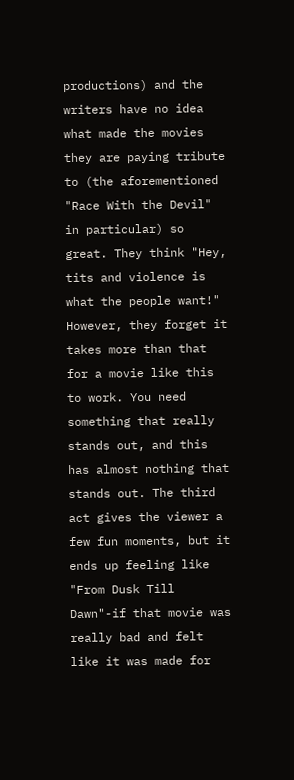productions) and the writers have no idea what made the movies they are paying tribute to (the aforementioned "Race With the Devil" in particular) so great. They think "Hey, tits and violence is what the people want!" However, they forget it takes more than that for a movie like this to work. You need something that really stands out, and this has almost nothing that stands out. The third act gives the viewer a few fun moments, but it ends up feeling like "From Dusk Till Dawn"-if that movie was really bad and felt like it was made for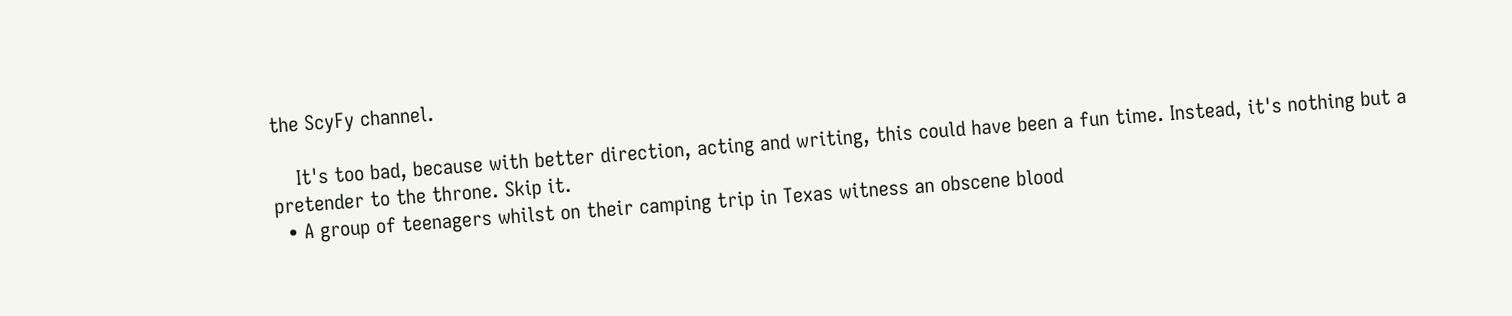the ScyFy channel.

    It's too bad, because with better direction, acting and writing, this could have been a fun time. Instead, it's nothing but a pretender to the throne. Skip it.
  • A group of teenagers whilst on their camping trip in Texas witness an obscene blood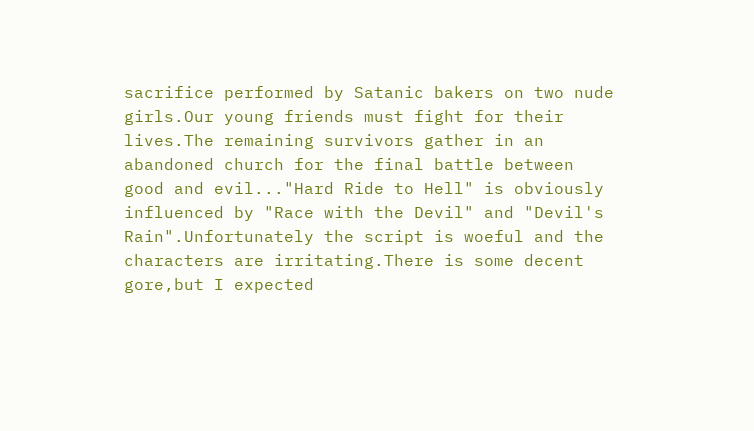sacrifice performed by Satanic bakers on two nude girls.Our young friends must fight for their lives.The remaining survivors gather in an abandoned church for the final battle between good and evil..."Hard Ride to Hell" is obviously influenced by "Race with the Devil" and "Devil's Rain".Unfortunately the script is woeful and the characters are irritating.There is some decent gore,but I expected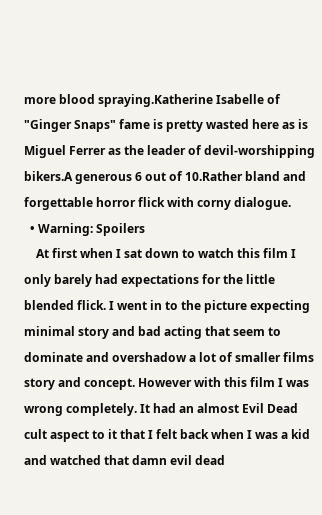more blood spraying.Katherine Isabelle of "Ginger Snaps" fame is pretty wasted here as is Miguel Ferrer as the leader of devil-worshipping bikers.A generous 6 out of 10.Rather bland and forgettable horror flick with corny dialogue.
  • Warning: Spoilers
    At first when I sat down to watch this film I only barely had expectations for the little blended flick. I went in to the picture expecting minimal story and bad acting that seem to dominate and overshadow a lot of smaller films story and concept. However with this film I was wrong completely. It had an almost Evil Dead cult aspect to it that I felt back when I was a kid and watched that damn evil dead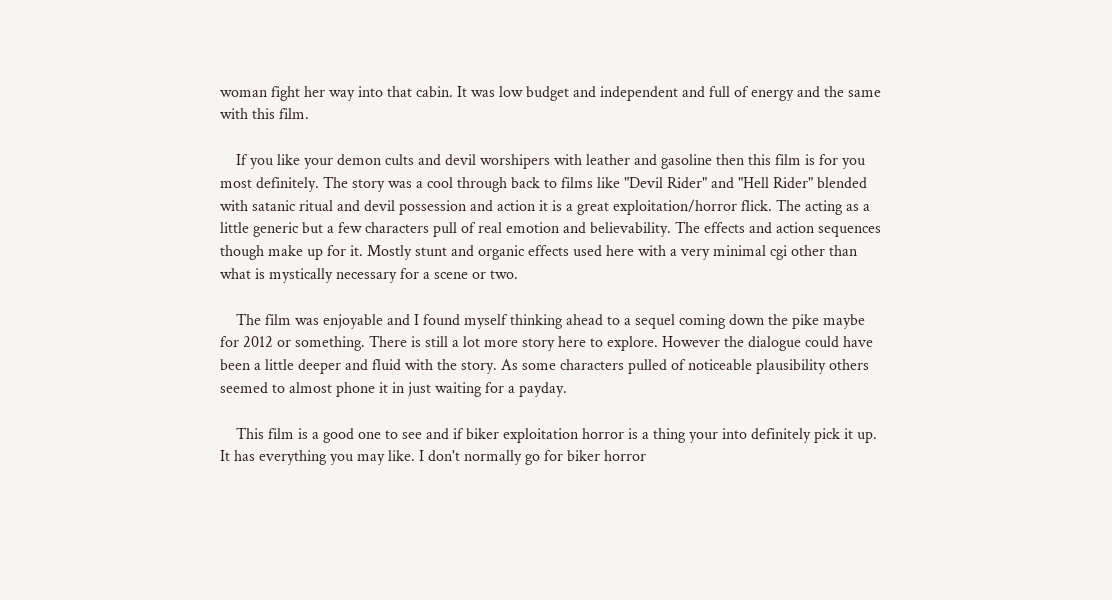woman fight her way into that cabin. It was low budget and independent and full of energy and the same with this film.

    If you like your demon cults and devil worshipers with leather and gasoline then this film is for you most definitely. The story was a cool through back to films like "Devil Rider" and "Hell Rider" blended with satanic ritual and devil possession and action it is a great exploitation/horror flick. The acting as a little generic but a few characters pull of real emotion and believability. The effects and action sequences though make up for it. Mostly stunt and organic effects used here with a very minimal cgi other than what is mystically necessary for a scene or two.

    The film was enjoyable and I found myself thinking ahead to a sequel coming down the pike maybe for 2012 or something. There is still a lot more story here to explore. However the dialogue could have been a little deeper and fluid with the story. As some characters pulled of noticeable plausibility others seemed to almost phone it in just waiting for a payday.

    This film is a good one to see and if biker exploitation horror is a thing your into definitely pick it up. It has everything you may like. I don't normally go for biker horror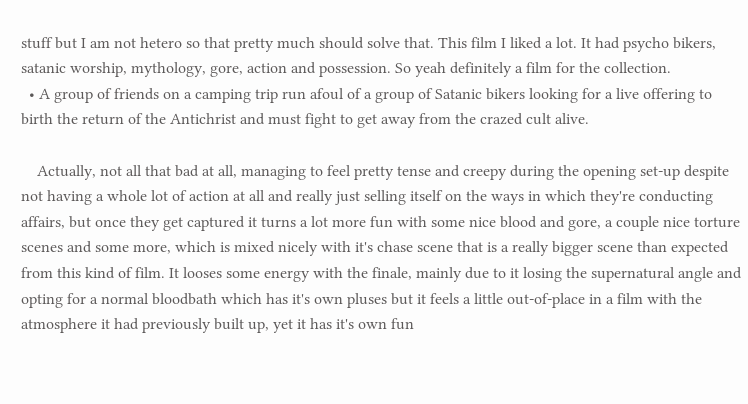stuff but I am not hetero so that pretty much should solve that. This film I liked a lot. It had psycho bikers, satanic worship, mythology, gore, action and possession. So yeah definitely a film for the collection.
  • A group of friends on a camping trip run afoul of a group of Satanic bikers looking for a live offering to birth the return of the Antichrist and must fight to get away from the crazed cult alive.

    Actually, not all that bad at all, managing to feel pretty tense and creepy during the opening set-up despite not having a whole lot of action at all and really just selling itself on the ways in which they're conducting affairs, but once they get captured it turns a lot more fun with some nice blood and gore, a couple nice torture scenes and some more, which is mixed nicely with it's chase scene that is a really bigger scene than expected from this kind of film. It looses some energy with the finale, mainly due to it losing the supernatural angle and opting for a normal bloodbath which has it's own pluses but it feels a little out-of-place in a film with the atmosphere it had previously built up, yet it has it's own fun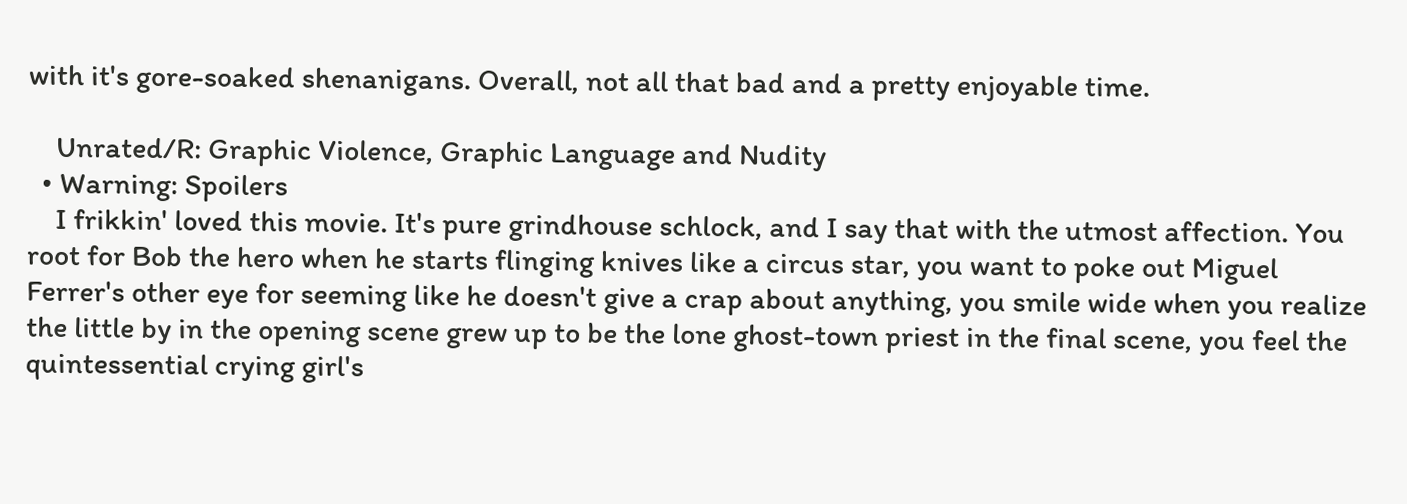with it's gore-soaked shenanigans. Overall, not all that bad and a pretty enjoyable time.

    Unrated/R: Graphic Violence, Graphic Language and Nudity
  • Warning: Spoilers
    I frikkin' loved this movie. It's pure grindhouse schlock, and I say that with the utmost affection. You root for Bob the hero when he starts flinging knives like a circus star, you want to poke out Miguel Ferrer's other eye for seeming like he doesn't give a crap about anything, you smile wide when you realize the little by in the opening scene grew up to be the lone ghost-town priest in the final scene, you feel the quintessential crying girl's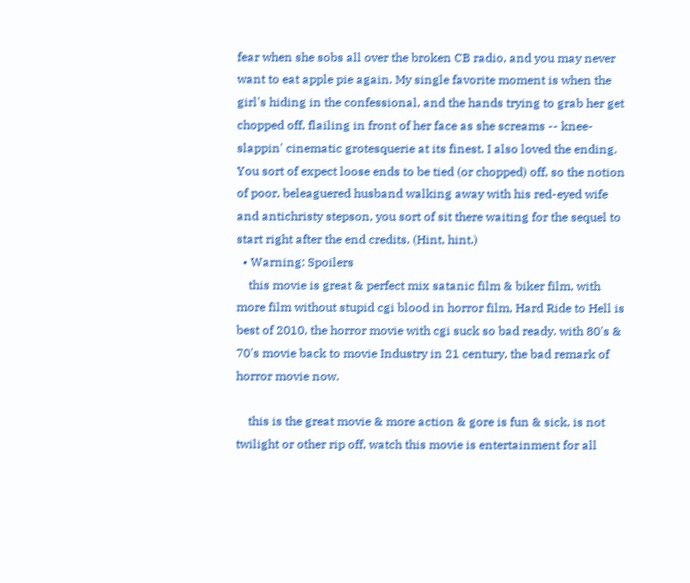fear when she sobs all over the broken CB radio, and you may never want to eat apple pie again. My single favorite moment is when the girl's hiding in the confessional, and the hands trying to grab her get chopped off, flailing in front of her face as she screams -- knee-slappin' cinematic grotesquerie at its finest. I also loved the ending. You sort of expect loose ends to be tied (or chopped) off, so the notion of poor, beleaguered husband walking away with his red-eyed wife and antichristy stepson, you sort of sit there waiting for the sequel to start right after the end credits. (Hint, hint.)
  • Warning: Spoilers
    this movie is great & perfect mix satanic film & biker film, with more film without stupid cgi blood in horror film, Hard Ride to Hell is best of 2010, the horror movie with cgi suck so bad ready. with 80's & 70's movie back to movie Industry in 21 century, the bad remark of horror movie now.

    this is the great movie & more action & gore is fun & sick, is not twilight or other rip off, watch this movie is entertainment for all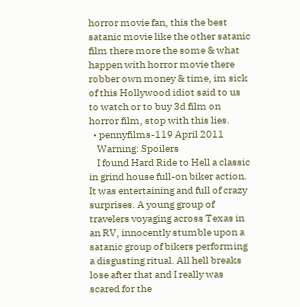horror movie fan, this the best satanic movie like the other satanic film there more the some & what happen with horror movie there robber own money & time, im sick of this Hollywood idiot said to us to watch or to buy 3d film on horror film, stop with this lies.
  • pennyfilms-119 April 2011
    Warning: Spoilers
    I found Hard Ride to Hell a classic in grind house full-on biker action. It was entertaining and full of crazy surprises. A young group of travelers voyaging across Texas in an RV, innocently stumble upon a satanic group of bikers performing a disgusting ritual. All hell breaks lose after that and I really was scared for the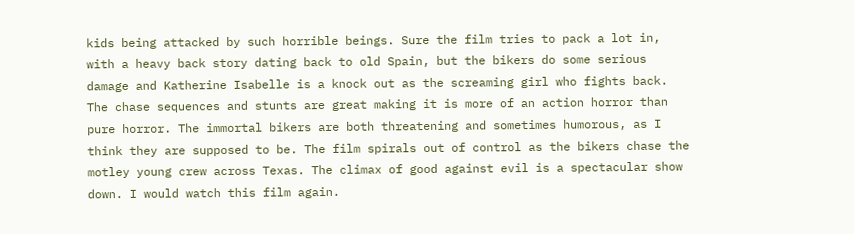kids being attacked by such horrible beings. Sure the film tries to pack a lot in, with a heavy back story dating back to old Spain, but the bikers do some serious damage and Katherine Isabelle is a knock out as the screaming girl who fights back. The chase sequences and stunts are great making it is more of an action horror than pure horror. The immortal bikers are both threatening and sometimes humorous, as I think they are supposed to be. The film spirals out of control as the bikers chase the motley young crew across Texas. The climax of good against evil is a spectacular show down. I would watch this film again.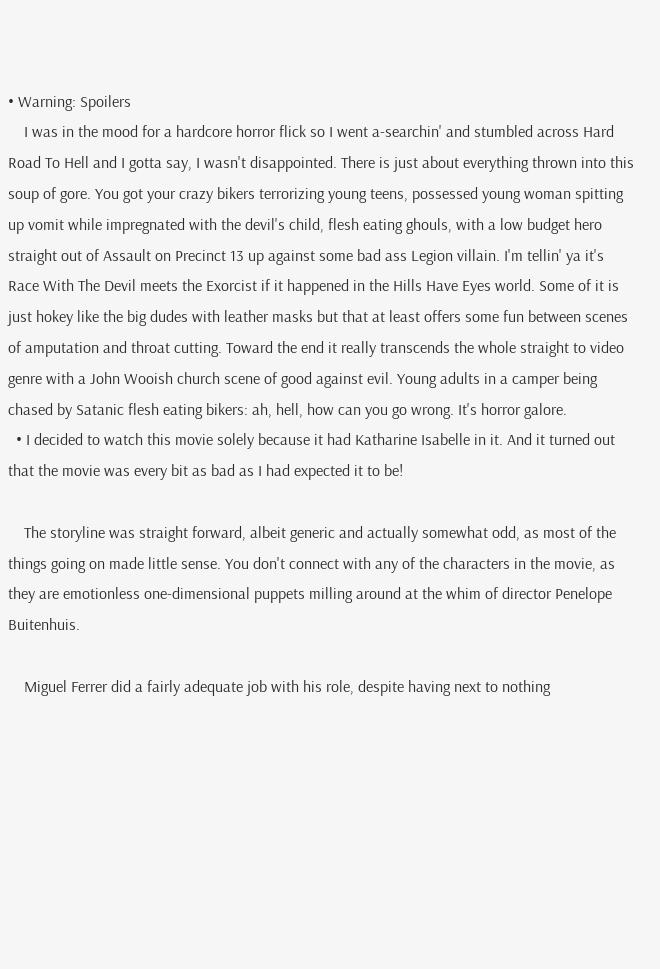• Warning: Spoilers
    I was in the mood for a hardcore horror flick so I went a-searchin' and stumbled across Hard Road To Hell and I gotta say, I wasn't disappointed. There is just about everything thrown into this soup of gore. You got your crazy bikers terrorizing young teens, possessed young woman spitting up vomit while impregnated with the devil's child, flesh eating ghouls, with a low budget hero straight out of Assault on Precinct 13 up against some bad ass Legion villain. I'm tellin' ya it's Race With The Devil meets the Exorcist if it happened in the Hills Have Eyes world. Some of it is just hokey like the big dudes with leather masks but that at least offers some fun between scenes of amputation and throat cutting. Toward the end it really transcends the whole straight to video genre with a John Wooish church scene of good against evil. Young adults in a camper being chased by Satanic flesh eating bikers: ah, hell, how can you go wrong. It's horror galore.
  • I decided to watch this movie solely because it had Katharine Isabelle in it. And it turned out that the movie was every bit as bad as I had expected it to be!

    The storyline was straight forward, albeit generic and actually somewhat odd, as most of the things going on made little sense. You don't connect with any of the characters in the movie, as they are emotionless one-dimensional puppets milling around at the whim of director Penelope Buitenhuis.

    Miguel Ferrer did a fairly adequate job with his role, despite having next to nothing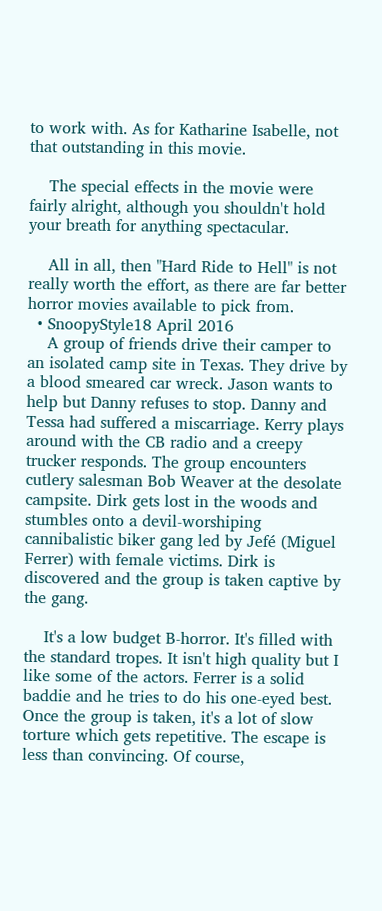to work with. As for Katharine Isabelle, not that outstanding in this movie.

    The special effects in the movie were fairly alright, although you shouldn't hold your breath for anything spectacular.

    All in all, then "Hard Ride to Hell" is not really worth the effort, as there are far better horror movies available to pick from.
  • SnoopyStyle18 April 2016
    A group of friends drive their camper to an isolated camp site in Texas. They drive by a blood smeared car wreck. Jason wants to help but Danny refuses to stop. Danny and Tessa had suffered a miscarriage. Kerry plays around with the CB radio and a creepy trucker responds. The group encounters cutlery salesman Bob Weaver at the desolate campsite. Dirk gets lost in the woods and stumbles onto a devil-worshiping cannibalistic biker gang led by Jefé (Miguel Ferrer) with female victims. Dirk is discovered and the group is taken captive by the gang.

    It's a low budget B-horror. It's filled with the standard tropes. It isn't high quality but I like some of the actors. Ferrer is a solid baddie and he tries to do his one-eyed best. Once the group is taken, it's a lot of slow torture which gets repetitive. The escape is less than convincing. Of course,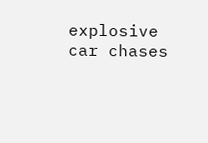explosive car chases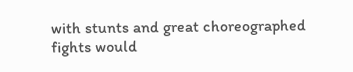with stunts and great choreographed fights would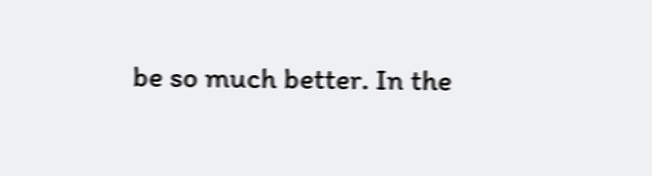be so much better. In the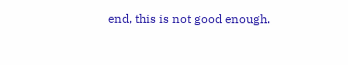end, this is not good enough.